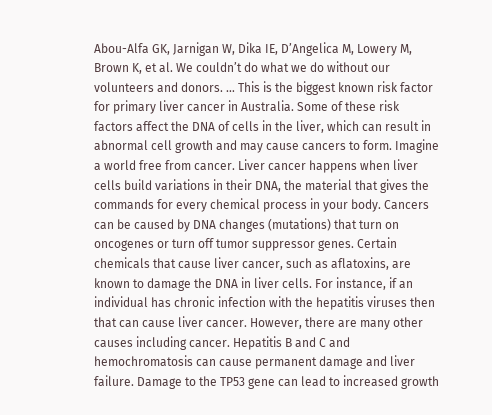Abou-Alfa GK, Jarnigan W, Dika IE, D’Angelica M, Lowery M, Brown K, et al. We couldn’t do what we do without our volunteers and donors. … This is the biggest known risk factor for primary liver cancer in Australia. Some of these risk factors affect the DNA of cells in the liver, which can result in abnormal cell growth and may cause cancers to form. Imagine a world free from cancer. Liver cancer happens when liver cells build variations in their DNA, the material that gives the commands for every chemical process in your body. Cancers can be caused by DNA changes (mutations) that turn on oncogenes or turn off tumor suppressor genes. Certain chemicals that cause liver cancer, such as aflatoxins, are known to damage the DNA in liver cells. For instance, if an individual has chronic infection with the hepatitis viruses then that can cause liver cancer. However, there are many other causes including cancer. Hepatitis B and C and hemochromatosis can cause permanent damage and liver failure. Damage to the TP53 gene can lead to increased growth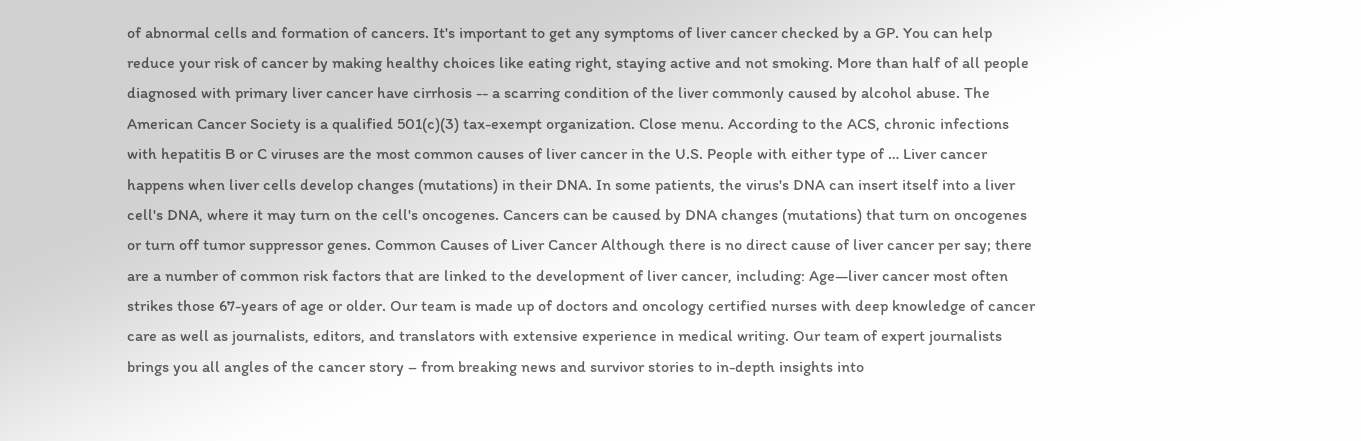of abnormal cells and formation of cancers. It's important to get any symptoms of liver cancer checked by a GP. You can help reduce your risk of cancer by making healthy choices like eating right, staying active and not smoking. More than half of all people diagnosed with primary liver cancer have cirrhosis -- a scarring condition of the liver commonly caused by alcohol abuse. The American Cancer Society is a qualified 501(c)(3) tax-exempt organization. Close menu. According to the ACS, chronic infections with hepatitis B or C viruses are the most common causes of liver cancer in the U.S. People with either type of … Liver cancer happens when liver cells develop changes (mutations) in their DNA. In some patients, the virus's DNA can insert itself into a liver cell's DNA, where it may turn on the cell's oncogenes. Cancers can be caused by DNA changes (mutations) that turn on oncogenes or turn off tumor suppressor genes. Common Causes of Liver Cancer Although there is no direct cause of liver cancer per say; there are a number of common risk factors that are linked to the development of liver cancer, including: Age—liver cancer most often strikes those 67-years of age or older. Our team is made up of doctors and oncology certified nurses with deep knowledge of cancer care as well as journalists, editors, and translators with extensive experience in medical writing. Our team of expert journalists brings you all angles of the cancer story – from breaking news and survivor stories to in-depth insights into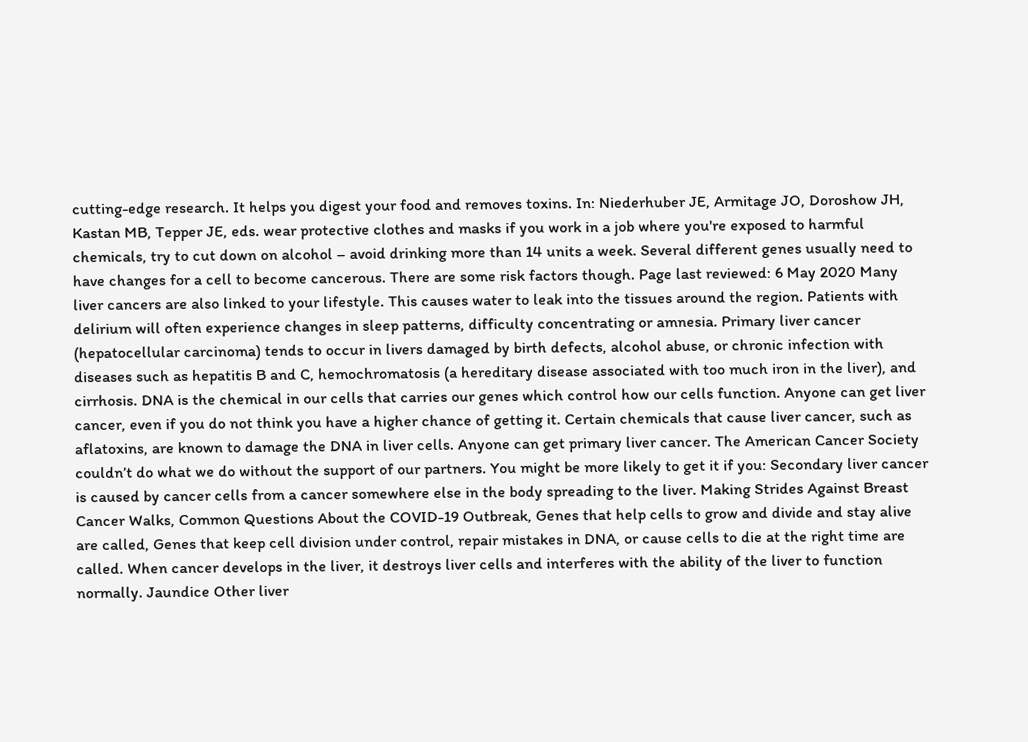cutting-edge research. It helps you digest your food and removes toxins. In: Niederhuber JE, Armitage JO, Doroshow JH, Kastan MB, Tepper JE, eds. wear protective clothes and masks if you work in a job where you're exposed to harmful chemicals, try to cut down on alcohol – avoid drinking more than 14 units a week. Several different genes usually need to have changes for a cell to become cancerous. There are some risk factors though. Page last reviewed: 6 May 2020 Many liver cancers are also linked to your lifestyle. This causes water to leak into the tissues around the region. Patients with delirium will often experience changes in sleep patterns, difficulty concentrating or amnesia. Primary liver cancer (hepatocellular carcinoma) tends to occur in livers damaged by birth defects, alcohol abuse, or chronic infection with diseases such as hepatitis B and C, hemochromatosis (a hereditary disease associated with too much iron in the liver), and cirrhosis. DNA is the chemical in our cells that carries our genes which control how our cells function. Anyone can get liver cancer, even if you do not think you have a higher chance of getting it. Certain chemicals that cause liver cancer, such as aflatoxins, are known to damage the DNA in liver cells. Anyone can get primary liver cancer. The American Cancer Society couldn’t do what we do without the support of our partners. You might be more likely to get it if you: Secondary liver cancer is caused by cancer cells from a cancer somewhere else in the body spreading to the liver. Making Strides Against Breast Cancer Walks, Common Questions About the COVID-19 Outbreak, Genes that help cells to grow and divide and stay alive are called, Genes that keep cell division under control, repair mistakes in DNA, or cause cells to die at the right time are called. When cancer develops in the liver, it destroys liver cells and interferes with the ability of the liver to function normally. Jaundice Other liver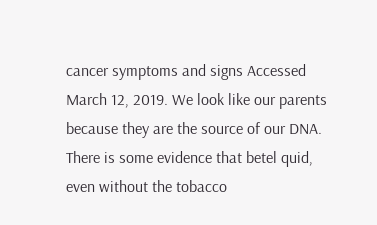cancer symptoms and signs Accessed March 12, 2019. We look like our parents because they are the source of our DNA. There is some evidence that betel quid, even without the tobacco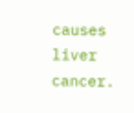causes liver cancer.